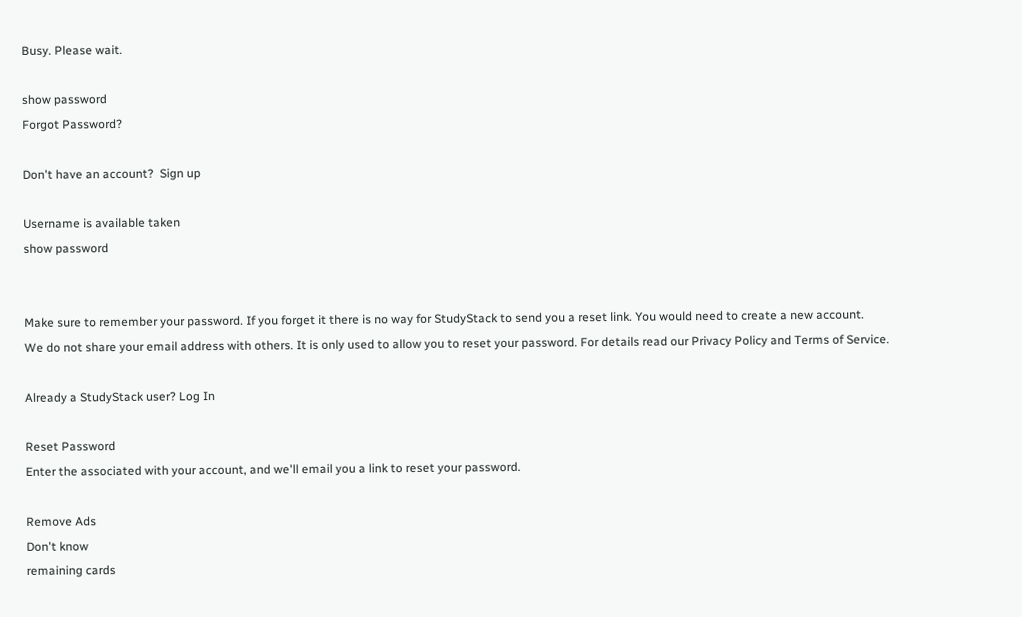Busy. Please wait.

show password
Forgot Password?

Don't have an account?  Sign up

Username is available taken
show password


Make sure to remember your password. If you forget it there is no way for StudyStack to send you a reset link. You would need to create a new account.
We do not share your email address with others. It is only used to allow you to reset your password. For details read our Privacy Policy and Terms of Service.

Already a StudyStack user? Log In

Reset Password
Enter the associated with your account, and we'll email you a link to reset your password.

Remove Ads
Don't know
remaining cards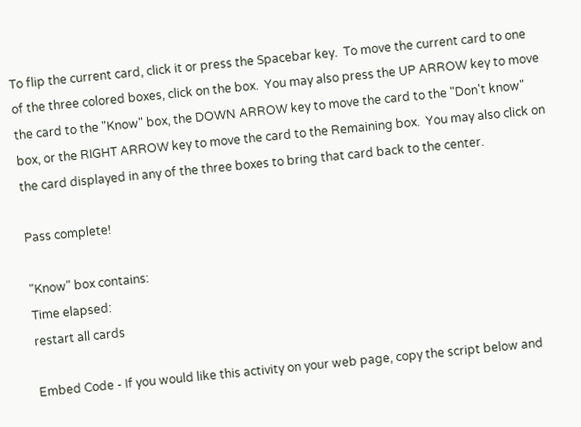To flip the current card, click it or press the Spacebar key.  To move the current card to one of the three colored boxes, click on the box.  You may also press the UP ARROW key to move the card to the "Know" box, the DOWN ARROW key to move the card to the "Don't know" box, or the RIGHT ARROW key to move the card to the Remaining box.  You may also click on the card displayed in any of the three boxes to bring that card back to the center.

Pass complete!

"Know" box contains:
Time elapsed:
restart all cards

Embed Code - If you would like this activity on your web page, copy the script below and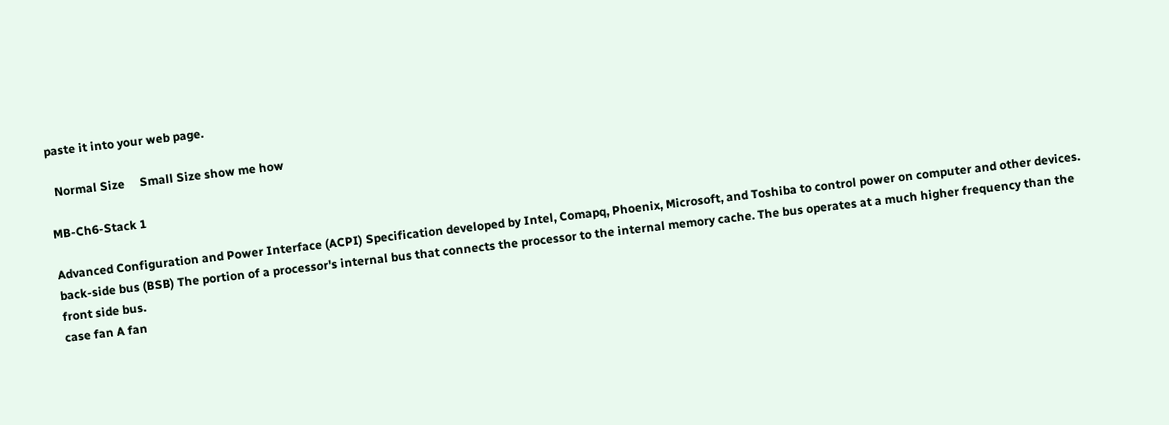paste it into your web page.

  Normal Size     Small Size show me how

MB-Ch6-Stack 1

Advanced Configuration and Power Interface (ACPI) Specification developed by Intel, Comapq, Phoenix, Microsoft, and Toshiba to control power on computer and other devices.
back-side bus (BSB) The portion of a processor's internal bus that connects the processor to the internal memory cache. The bus operates at a much higher frequency than the front side bus.
case fan A fan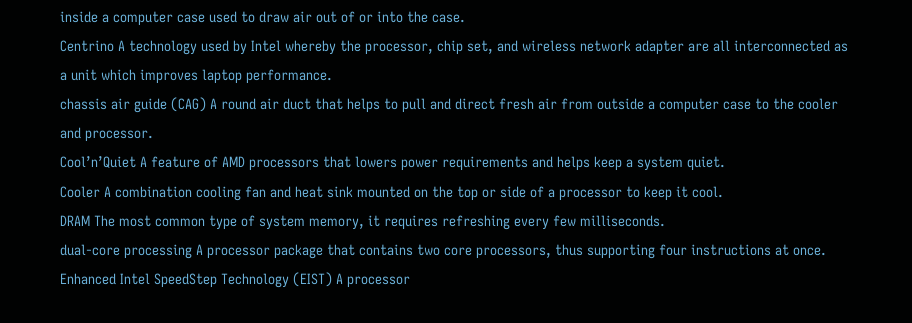inside a computer case used to draw air out of or into the case.
Centrino A technology used by Intel whereby the processor, chip set, and wireless network adapter are all interconnected as a unit which improves laptop performance.
chassis air guide (CAG) A round air duct that helps to pull and direct fresh air from outside a computer case to the cooler and processor.
Cool’n’Quiet A feature of AMD processors that lowers power requirements and helps keep a system quiet.
Cooler A combination cooling fan and heat sink mounted on the top or side of a processor to keep it cool.
DRAM The most common type of system memory, it requires refreshing every few milliseconds.
dual-core processing A processor package that contains two core processors, thus supporting four instructions at once.
Enhanced Intel SpeedStep Technology (EIST) A processor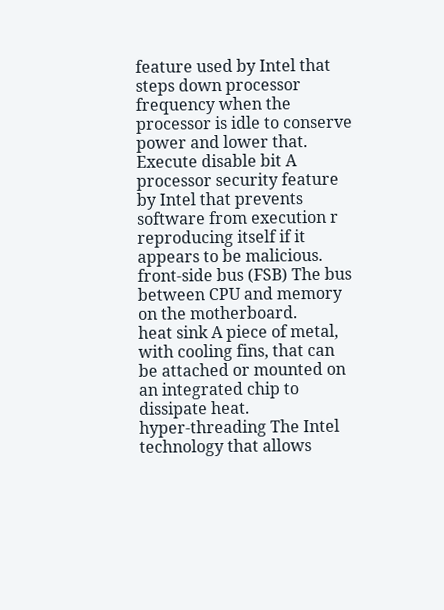feature used by Intel that steps down processor frequency when the processor is idle to conserve power and lower that.
Execute disable bit A processor security feature by Intel that prevents software from execution r reproducing itself if it appears to be malicious.
front-side bus (FSB) The bus between CPU and memory on the motherboard.
heat sink A piece of metal, with cooling fins, that can be attached or mounted on an integrated chip to dissipate heat.
hyper-threading The Intel technology that allows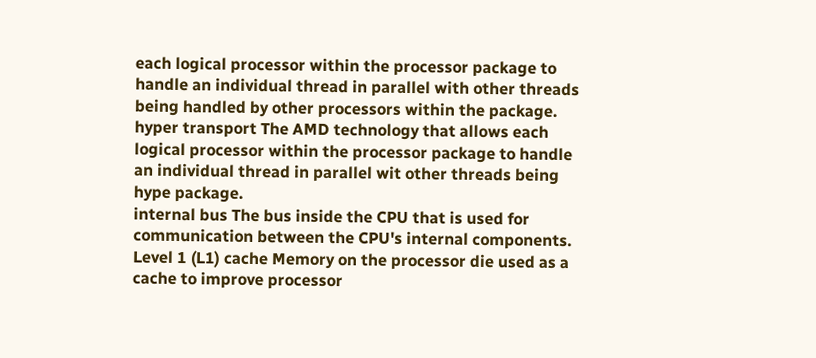each logical processor within the processor package to handle an individual thread in parallel with other threads being handled by other processors within the package.
hyper transport The AMD technology that allows each logical processor within the processor package to handle an individual thread in parallel wit other threads being hype package.
internal bus The bus inside the CPU that is used for communication between the CPU's internal components.
Level 1 (L1) cache Memory on the processor die used as a cache to improve processor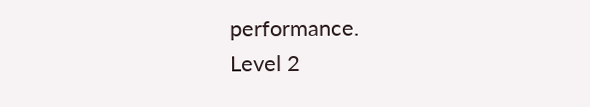performance.
Level 2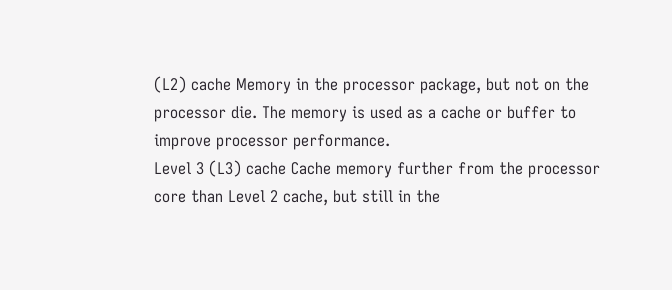(L2) cache Memory in the processor package, but not on the processor die. The memory is used as a cache or buffer to improve processor performance.
Level 3 (L3) cache Cache memory further from the processor core than Level 2 cache, but still in the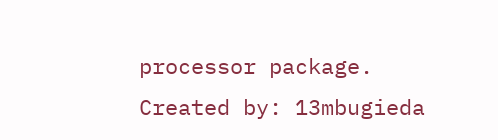processor package.
Created by: 13mbugieda